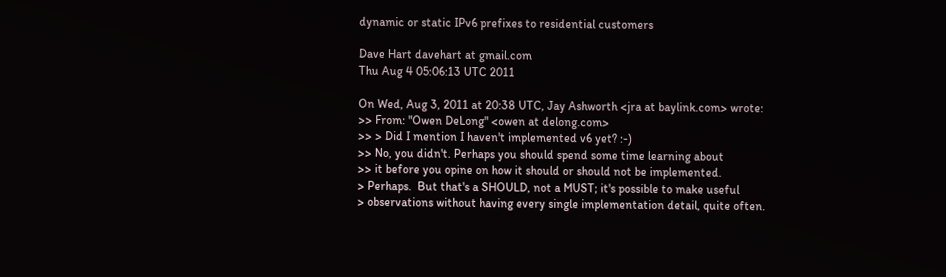dynamic or static IPv6 prefixes to residential customers

Dave Hart davehart at gmail.com
Thu Aug 4 05:06:13 UTC 2011

On Wed, Aug 3, 2011 at 20:38 UTC, Jay Ashworth <jra at baylink.com> wrote:
>> From: "Owen DeLong" <owen at delong.com>
>> > Did I mention I haven't implemented v6 yet? :-)
>> No, you didn't. Perhaps you should spend some time learning about
>> it before you opine on how it should or should not be implemented.
> Perhaps.  But that's a SHOULD, not a MUST; it's possible to make useful
> observations without having every single implementation detail, quite often.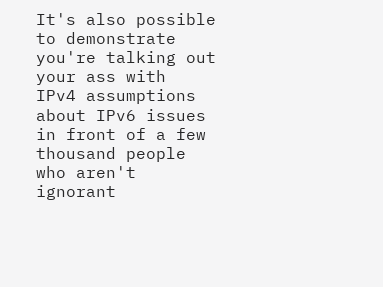It's also possible to demonstrate you're talking out your ass with
IPv4 assumptions about IPv6 issues in front of a few thousand people
who aren't ignorant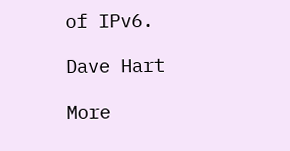of IPv6.

Dave Hart

More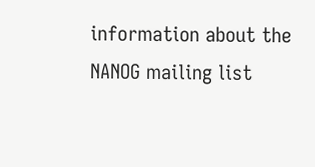information about the NANOG mailing list